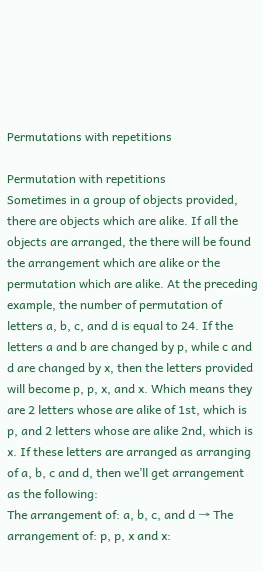Permutations with repetitions

Permutation with repetitions
Sometimes in a group of objects provided, there are objects which are alike. If all the objects are arranged, the there will be found the arrangement which are alike or the permutation which are alike. At the preceding example, the number of permutation of letters a, b, c, and d is equal to 24. If the letters a and b are changed by p, while c and d are changed by x, then the letters provided will become p, p, x, and x. Which means they are 2 letters whose are alike of 1st, which is p, and 2 letters whose are alike 2nd, which is x. If these letters are arranged as arranging of a, b, c and d, then we’ll get arrangement as the following:
The arrangement of: a, b, c, and d → The arrangement of: p, p, x and x: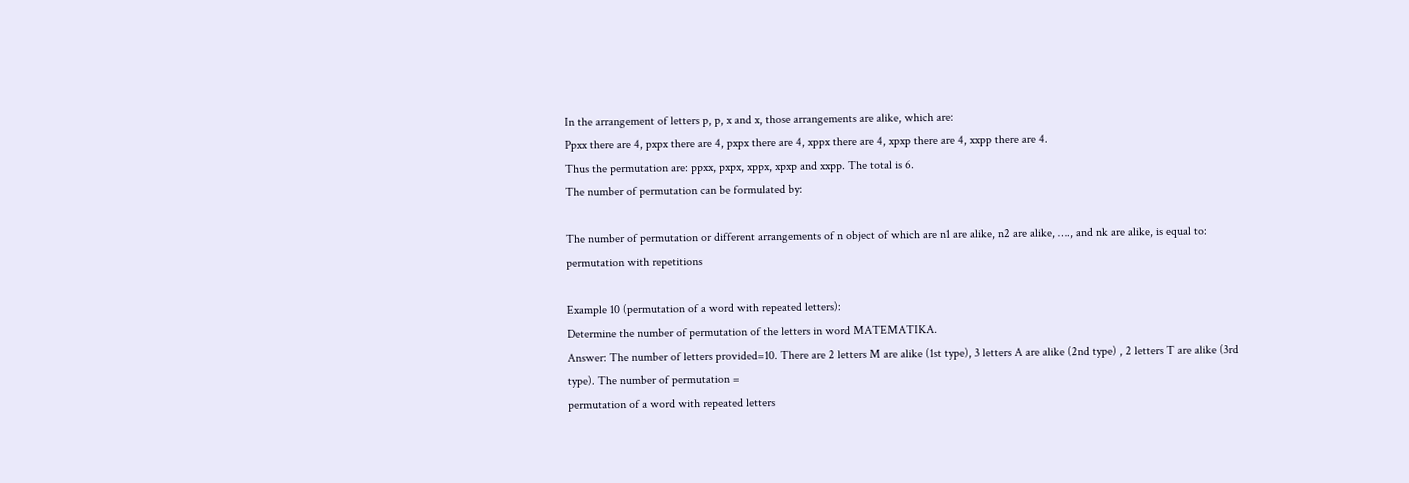In the arrangement of letters p, p, x and x, those arrangements are alike, which are:
Ppxx there are 4, pxpx there are 4, pxpx there are 4, xppx there are 4, xpxp there are 4, xxpp there are 4.
Thus the permutation are: ppxx, pxpx, xppx, xpxp and xxpp. The total is 6.
The number of permutation can be formulated by:

The number of permutation or different arrangements of n object of which are n1 are alike, n2 are alike, …., and nk are alike, is equal to:
permutation with repetitions

Example 10 (permutation of a word with repeated letters):
Determine the number of permutation of the letters in word MATEMATIKA.
Answer: The number of letters provided=10. There are 2 letters M are alike (1st type), 3 letters A are alike (2nd type) , 2 letters T are alike (3rd type). The number of permutation =
permutation of a word with repeated letters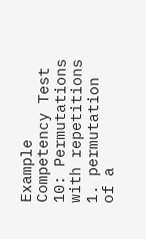Example Competency Test 10: Permutations with repetitions
1. permutation of a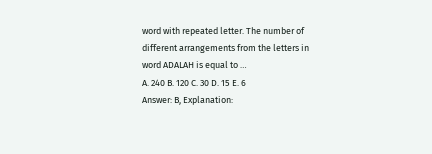word with repeated letter. The number of different arrangements from the letters in word ADALAH is equal to …
A. 240 B. 120 C. 30 D. 15 E. 6
Answer: B, Explanation: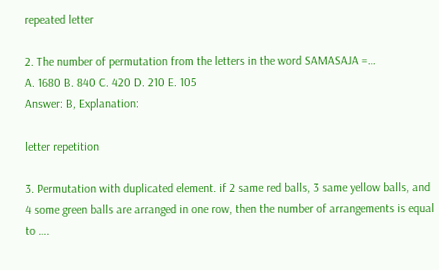repeated letter

2. The number of permutation from the letters in the word SAMASAJA =…
A. 1680 B. 840 C. 420 D. 210 E. 105
Answer: B, Explanation:

letter repetition

3. Permutation with duplicated element. if 2 same red balls, 3 same yellow balls, and 4 some green balls are arranged in one row, then the number of arrangements is equal to ….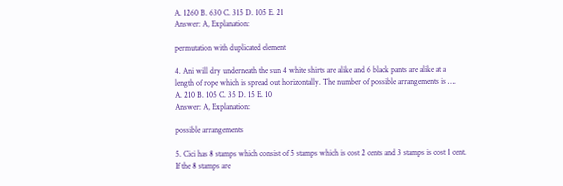A. 1260 B. 630 C. 315 D. 105 E. 21
Answer: A, Explanation:

permutation with duplicated element

4. Ani will dry underneath the sun 4 white shirts are alike and 6 black pants are alike at a length of rope which is spread out horizontally. The number of possible arrangements is ….
A. 210 B. 105 C. 35 D. 15 E. 10
Answer: A, Explanation:

possible arrangements

5. Cici has 8 stamps which consist of 5 stamps which is cost 2 cents and 3 stamps is cost 1 cent. If the 8 stamps are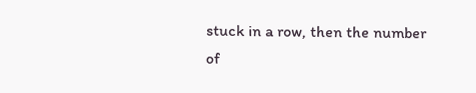stuck in a row, then the number of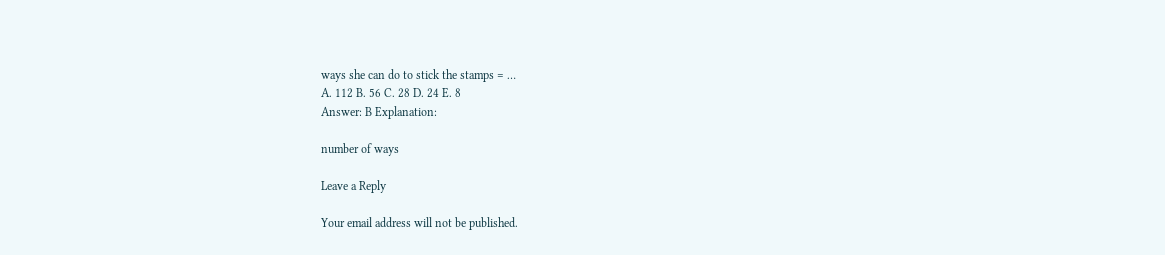ways she can do to stick the stamps = …
A. 112 B. 56 C. 28 D. 24 E. 8
Answer: B Explanation:

number of ways

Leave a Reply

Your email address will not be published.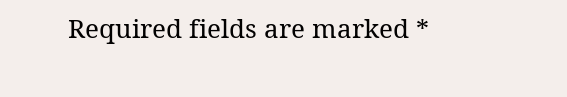Required fields are marked *